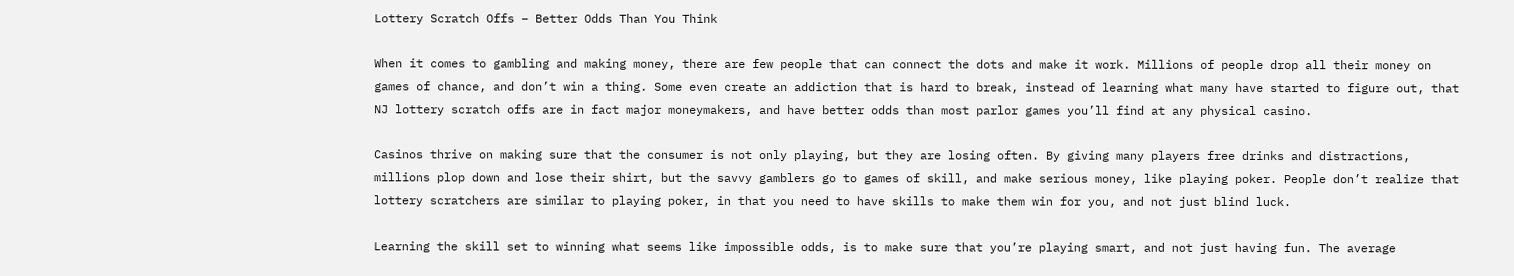Lottery Scratch Offs – Better Odds Than You Think

When it comes to gambling and making money, there are few people that can connect the dots and make it work. Millions of people drop all their money on games of chance, and don’t win a thing. Some even create an addiction that is hard to break, instead of learning what many have started to figure out, that NJ lottery scratch offs are in fact major moneymakers, and have better odds than most parlor games you’ll find at any physical casino.

Casinos thrive on making sure that the consumer is not only playing, but they are losing often. By giving many players free drinks and distractions, millions plop down and lose their shirt, but the savvy gamblers go to games of skill, and make serious money, like playing poker. People don’t realize that lottery scratchers are similar to playing poker, in that you need to have skills to make them win for you, and not just blind luck.

Learning the skill set to winning what seems like impossible odds, is to make sure that you’re playing smart, and not just having fun. The average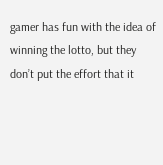gamer has fun with the idea of winning the lotto, but they don’t put the effort that it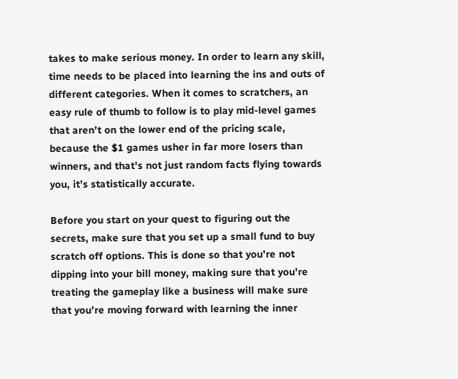takes to make serious money. In order to learn any skill, time needs to be placed into learning the ins and outs of different categories. When it comes to scratchers, an easy rule of thumb to follow is to play mid-level games that aren’t on the lower end of the pricing scale, because the $1 games usher in far more losers than winners, and that’s not just random facts flying towards you, it’s statistically accurate.

Before you start on your quest to figuring out the secrets, make sure that you set up a small fund to buy scratch off options. This is done so that you’re not dipping into your bill money, making sure that you’re treating the gameplay like a business will make sure that you’re moving forward with learning the inner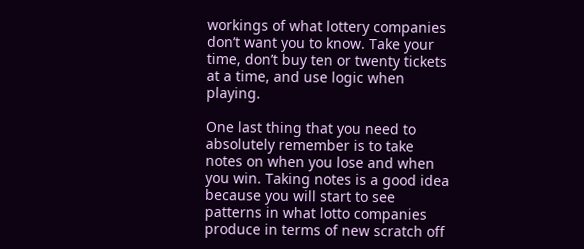workings of what lottery companies don’t want you to know. Take your time, don’t buy ten or twenty tickets at a time, and use logic when playing.

One last thing that you need to absolutely remember is to take notes on when you lose and when you win. Taking notes is a good idea because you will start to see patterns in what lotto companies produce in terms of new scratch off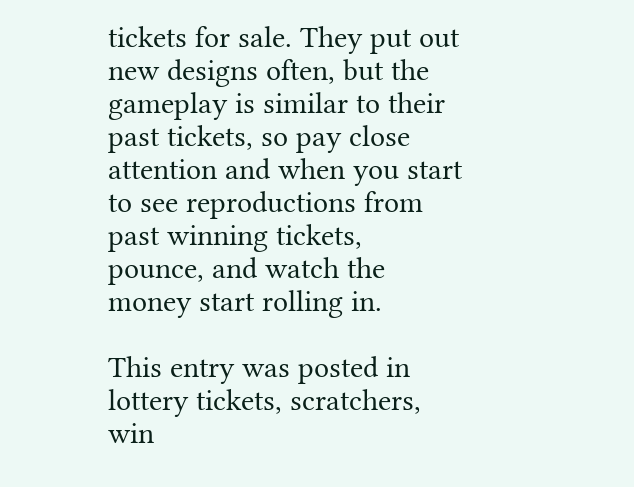tickets for sale. They put out new designs often, but the gameplay is similar to their past tickets, so pay close attention and when you start to see reproductions from past winning tickets, pounce, and watch the money start rolling in.

This entry was posted in lottery tickets, scratchers, win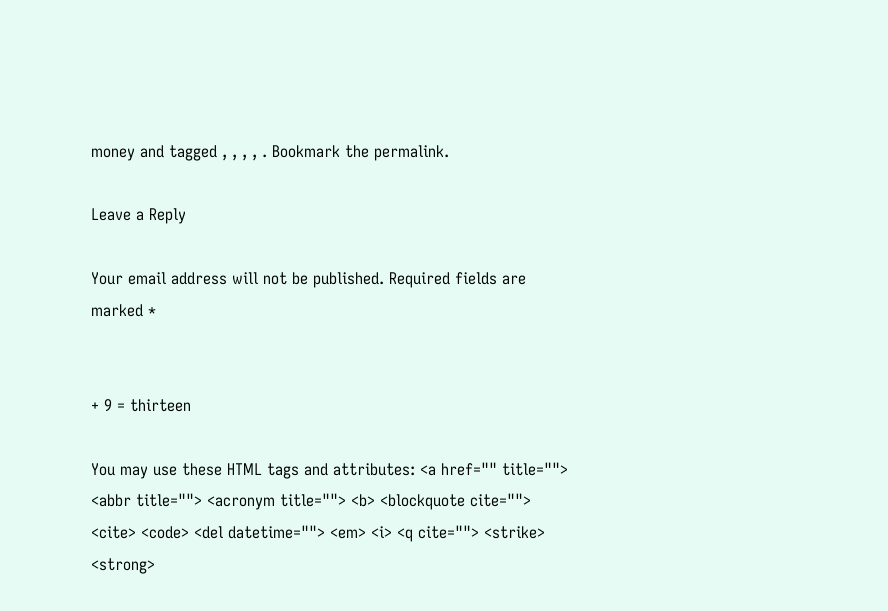money and tagged , , , , . Bookmark the permalink.

Leave a Reply

Your email address will not be published. Required fields are marked *


+ 9 = thirteen

You may use these HTML tags and attributes: <a href="" title=""> <abbr title=""> <acronym title=""> <b> <blockquote cite=""> <cite> <code> <del datetime=""> <em> <i> <q cite=""> <strike> <strong>